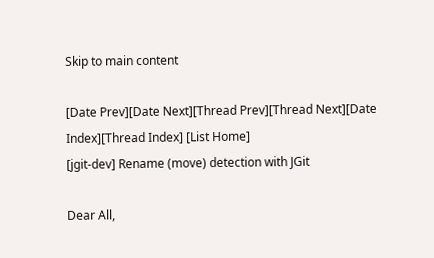Skip to main content

[Date Prev][Date Next][Thread Prev][Thread Next][Date Index][Thread Index] [List Home]
[jgit-dev] Rename (move) detection with JGit

Dear All,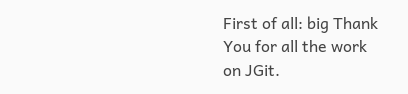First of all: big Thank You for all the work on JGit.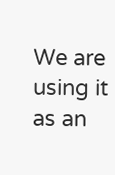We are using it
as an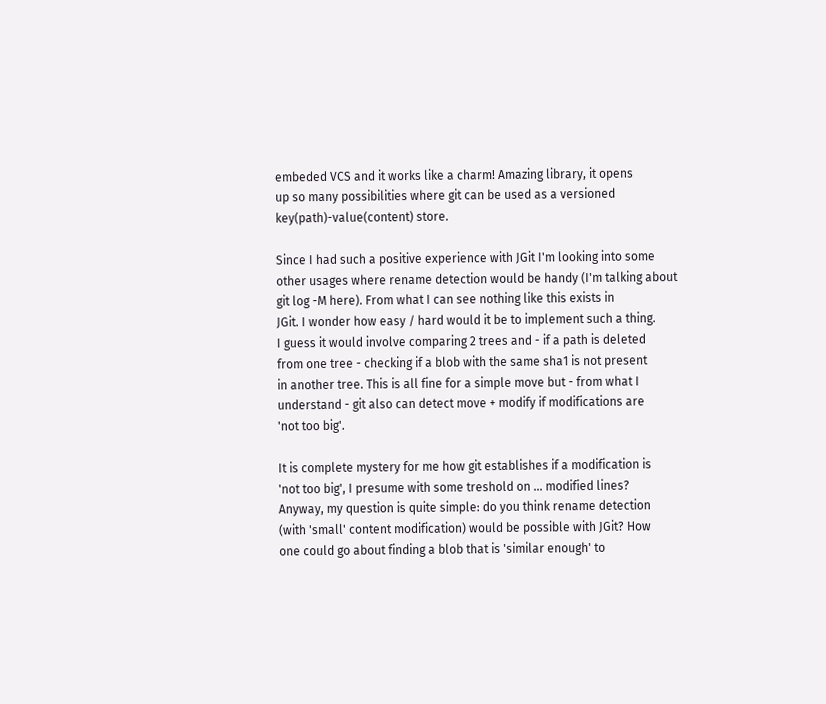embeded VCS and it works like a charm! Amazing library, it opens
up so many possibilities where git can be used as a versioned
key(path)-value(content) store.

Since I had such a positive experience with JGit I'm looking into some
other usages where rename detection would be handy (I'm talking about
git log -M here). From what I can see nothing like this exists in
JGit. I wonder how easy / hard would it be to implement such a thing.
I guess it would involve comparing 2 trees and - if a path is deleted
from one tree - checking if a blob with the same sha1 is not present
in another tree. This is all fine for a simple move but - from what I
understand - git also can detect move + modify if modifications are
'not too big'.

It is complete mystery for me how git establishes if a modification is
'not too big', I presume with some treshold on ... modified lines?
Anyway, my question is quite simple: do you think rename detection
(with 'small' content modification) would be possible with JGit? How
one could go about finding a blob that is 'similar enough' to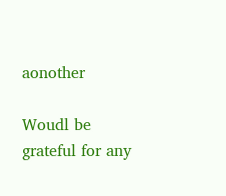aonother

Woudl be grateful for any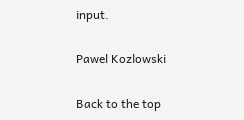input.

Pawel Kozlowski

Back to the top